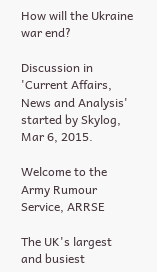How will the Ukraine war end?

Discussion in 'Current Affairs, News and Analysis' started by Skylog, Mar 6, 2015.

Welcome to the Army Rumour Service, ARRSE

The UK's largest and busiest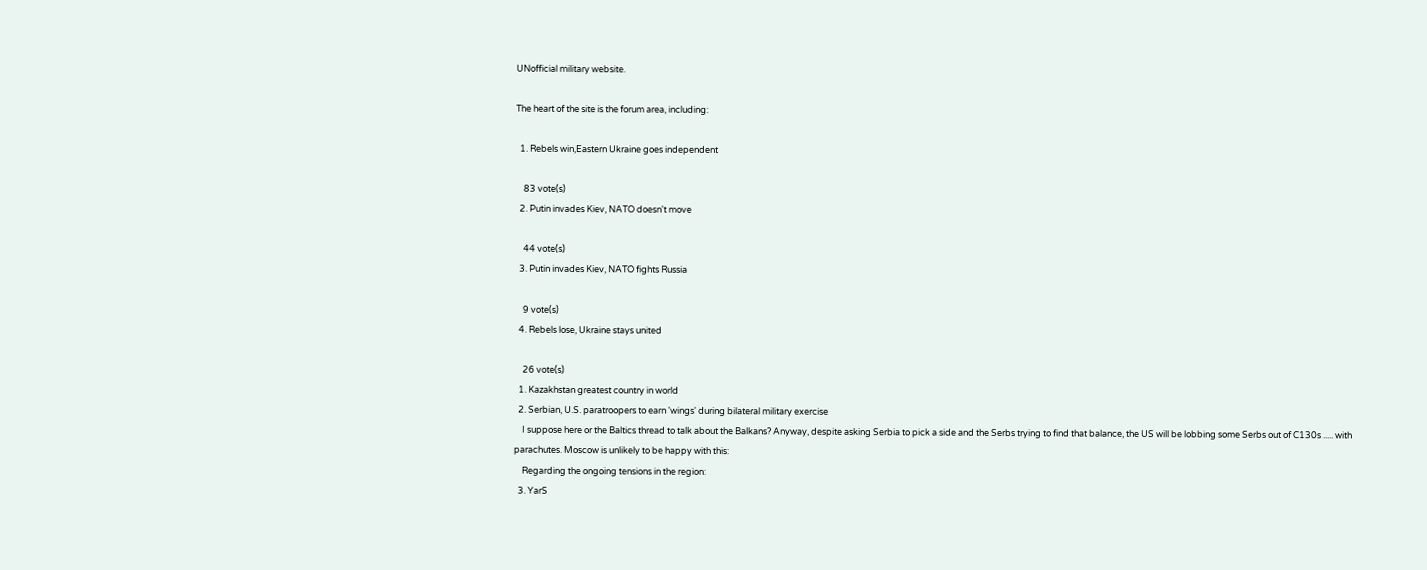UNofficial military website.

The heart of the site is the forum area, including:

  1. Rebels win,Eastern Ukraine goes independent

    83 vote(s)
  2. Putin invades Kiev, NATO doesn't move

    44 vote(s)
  3. Putin invades Kiev, NATO fights Russia

    9 vote(s)
  4. Rebels lose, Ukraine stays united

    26 vote(s)
  1. Kazakhstan greatest country in world
  2. Serbian, U.S. paratroopers to earn 'wings' during bilateral military exercise
    I suppose here or the Baltics thread to talk about the Balkans? Anyway, despite asking Serbia to pick a side and the Serbs trying to find that balance, the US will be lobbing some Serbs out of C130s ..... with parachutes. Moscow is unlikely to be happy with this:
    Regarding the ongoing tensions in the region:
  3. YarS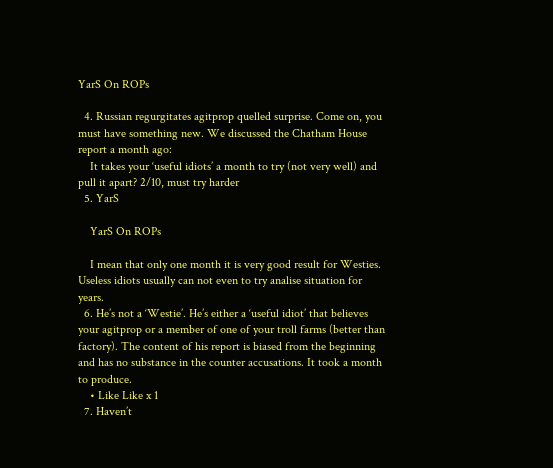YarS On ROPs

  4. Russian regurgitates agitprop quelled surprise. Come on, you must have something new. We discussed the Chatham House report a month ago:
    It takes your ‘useful idiots’ a month to try (not very well) and pull it apart? 2/10, must try harder
  5. YarS

    YarS On ROPs

    I mean that only one month it is very good result for Westies. Useless idiots usually can not even to try analise situation for years.
  6. He’s not a ‘Westie’. He’s either a ‘useful idiot’ that believes your agitprop or a member of one of your troll farms (better than factory). The content of his report is biased from the beginning and has no substance in the counter accusations. It took a month to produce.
    • Like Like x 1
  7. Haven’t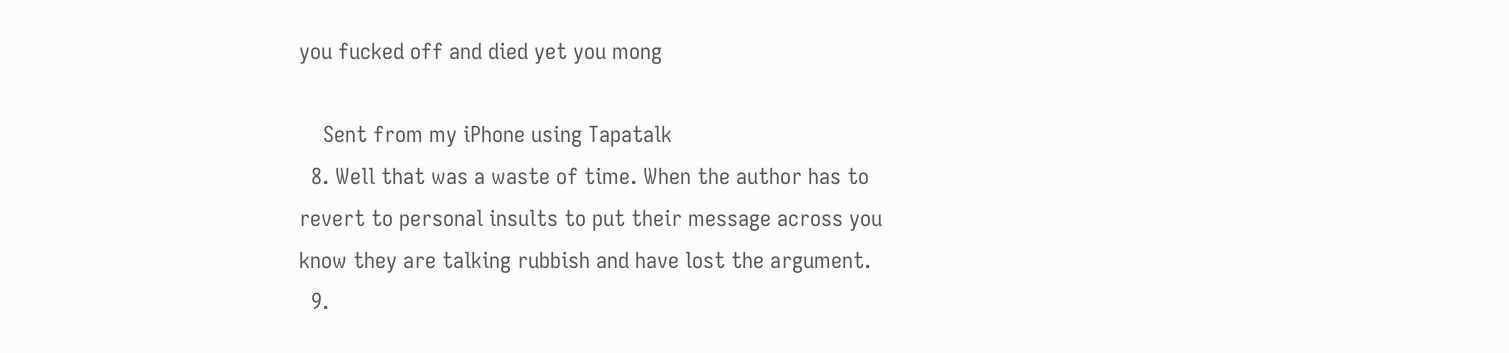you fucked off and died yet you mong

    Sent from my iPhone using Tapatalk
  8. Well that was a waste of time. When the author has to revert to personal insults to put their message across you know they are talking rubbish and have lost the argument.
  9.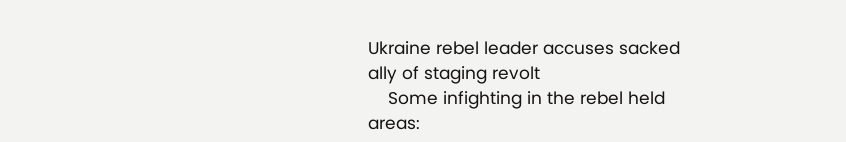Ukraine rebel leader accuses sacked ally of staging revolt
    Some infighting in the rebel held areas: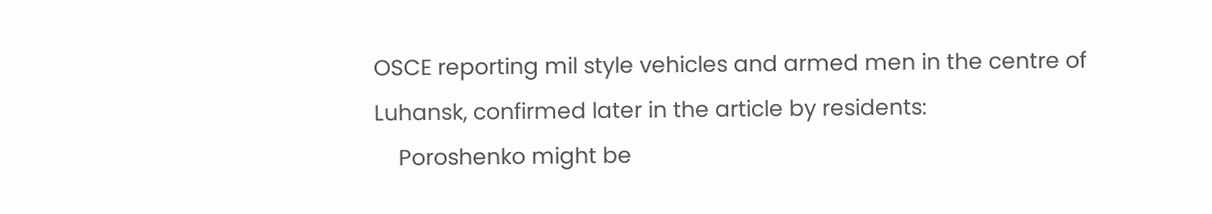OSCE reporting mil style vehicles and armed men in the centre of Luhansk, confirmed later in the article by residents:
    Poroshenko might be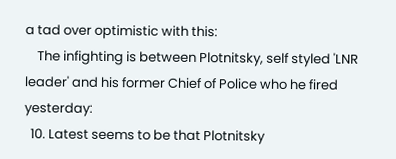a tad over optimistic with this:
    The infighting is between Plotnitsky, self styled 'LNR leader' and his former Chief of Police who he fired yesterday:
  10. Latest seems to be that Plotnitsky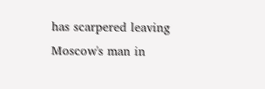has scarpered leaving Moscow's man in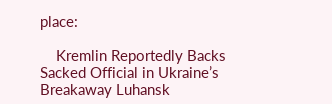place:

    Kremlin Reportedly Backs Sacked Official in Ukraine’s Breakaway Luhansk